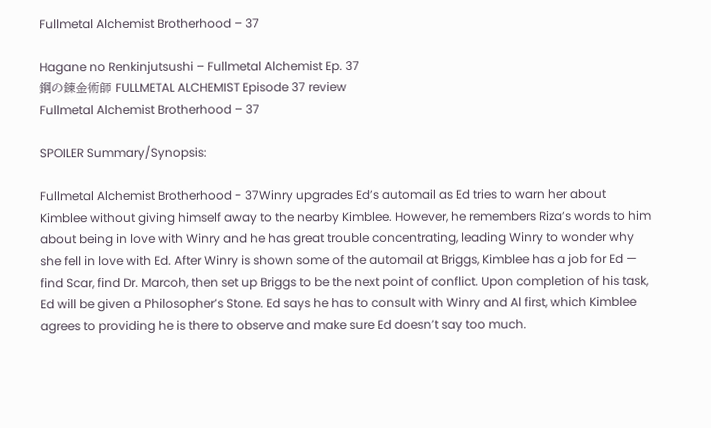Fullmetal Alchemist Brotherhood – 37

Hagane no Renkinjutsushi – Fullmetal Alchemist Ep. 37
鋼の錬金術師 FULLMETAL ALCHEMIST Episode 37 review
Fullmetal Alchemist Brotherhood – 37

SPOILER Summary/Synopsis:

Fullmetal Alchemist Brotherhood - 37Winry upgrades Ed’s automail as Ed tries to warn her about Kimblee without giving himself away to the nearby Kimblee. However, he remembers Riza’s words to him about being in love with Winry and he has great trouble concentrating, leading Winry to wonder why she fell in love with Ed. After Winry is shown some of the automail at Briggs, Kimblee has a job for Ed — find Scar, find Dr. Marcoh, then set up Briggs to be the next point of conflict. Upon completion of his task, Ed will be given a Philosopher’s Stone. Ed says he has to consult with Winry and Al first, which Kimblee agrees to providing he is there to observe and make sure Ed doesn’t say too much.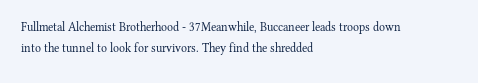Fullmetal Alchemist Brotherhood - 37Meanwhile, Buccaneer leads troops down into the tunnel to look for survivors. They find the shredded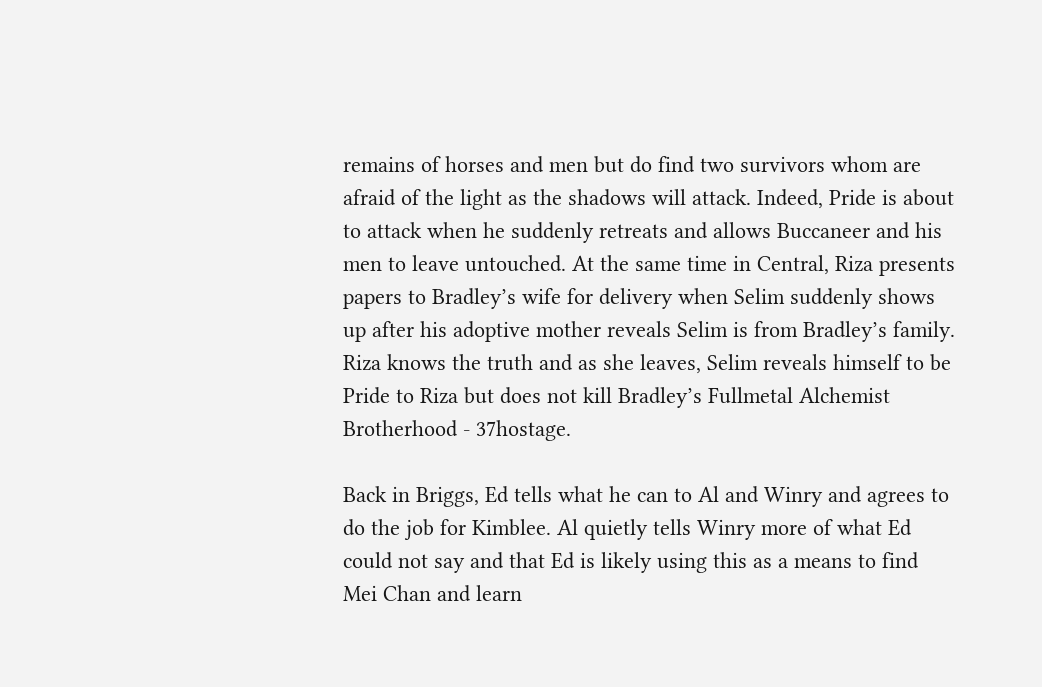remains of horses and men but do find two survivors whom are afraid of the light as the shadows will attack. Indeed, Pride is about to attack when he suddenly retreats and allows Buccaneer and his men to leave untouched. At the same time in Central, Riza presents papers to Bradley’s wife for delivery when Selim suddenly shows up after his adoptive mother reveals Selim is from Bradley’s family. Riza knows the truth and as she leaves, Selim reveals himself to be Pride to Riza but does not kill Bradley’s Fullmetal Alchemist Brotherhood - 37hostage.

Back in Briggs, Ed tells what he can to Al and Winry and agrees to do the job for Kimblee. Al quietly tells Winry more of what Ed could not say and that Ed is likely using this as a means to find Mei Chan and learn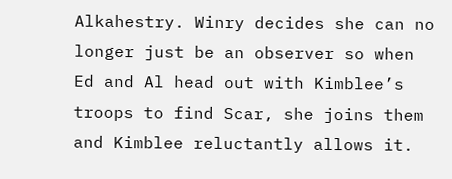Alkahestry. Winry decides she can no longer just be an observer so when Ed and Al head out with Kimblee’s troops to find Scar, she joins them and Kimblee reluctantly allows it.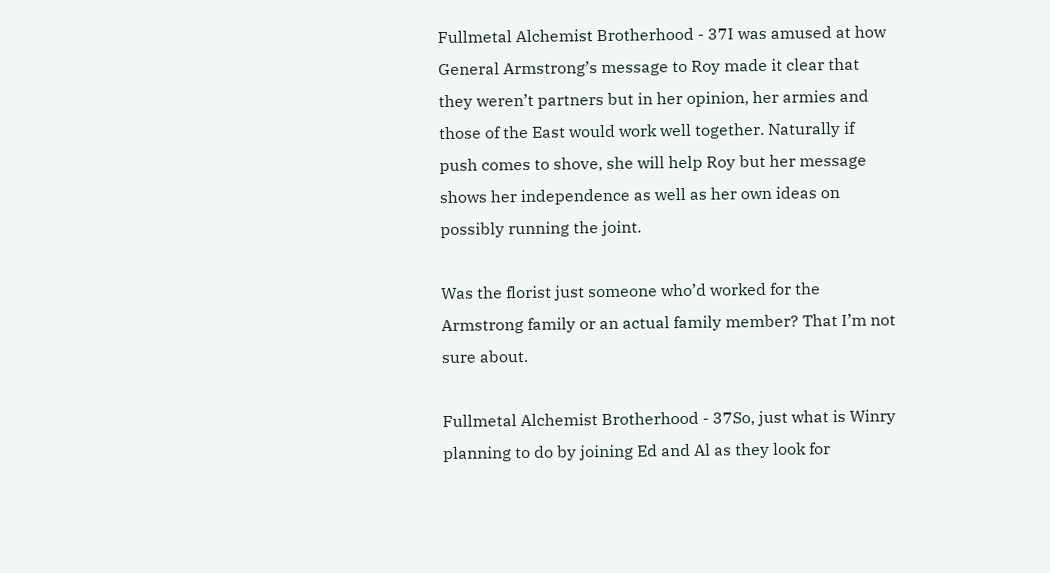Fullmetal Alchemist Brotherhood - 37I was amused at how General Armstrong’s message to Roy made it clear that they weren’t partners but in her opinion, her armies and those of the East would work well together. Naturally if push comes to shove, she will help Roy but her message shows her independence as well as her own ideas on possibly running the joint.

Was the florist just someone who’d worked for the Armstrong family or an actual family member? That I’m not sure about.

Fullmetal Alchemist Brotherhood - 37So, just what is Winry planning to do by joining Ed and Al as they look for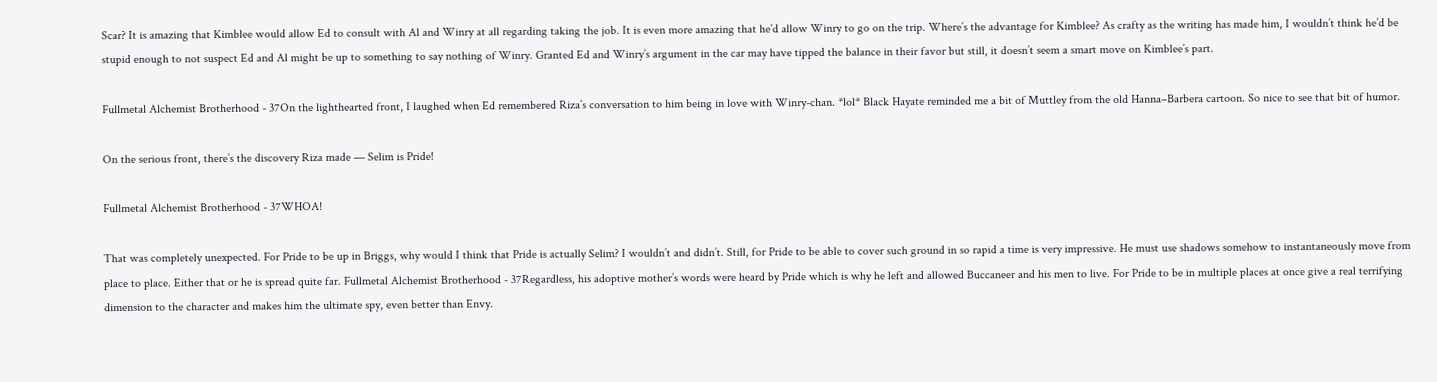Scar? It is amazing that Kimblee would allow Ed to consult with Al and Winry at all regarding taking the job. It is even more amazing that he’d allow Winry to go on the trip. Where’s the advantage for Kimblee? As crafty as the writing has made him, I wouldn’t think he’d be stupid enough to not suspect Ed and Al might be up to something to say nothing of Winry. Granted Ed and Winry’s argument in the car may have tipped the balance in their favor but still, it doesn’t seem a smart move on Kimblee’s part.

Fullmetal Alchemist Brotherhood - 37On the lighthearted front, I laughed when Ed remembered Riza’s conversation to him being in love with Winry-chan. *lol* Black Hayate reminded me a bit of Muttley from the old Hanna–Barbera cartoon. So nice to see that bit of humor.

On the serious front, there’s the discovery Riza made — Selim is Pride!

Fullmetal Alchemist Brotherhood - 37WHOA!

That was completely unexpected. For Pride to be up in Briggs, why would I think that Pride is actually Selim? I wouldn’t and didn’t. Still, for Pride to be able to cover such ground in so rapid a time is very impressive. He must use shadows somehow to instantaneously move from place to place. Either that or he is spread quite far. Fullmetal Alchemist Brotherhood - 37Regardless, his adoptive mother’s words were heard by Pride which is why he left and allowed Buccaneer and his men to live. For Pride to be in multiple places at once give a real terrifying dimension to the character and makes him the ultimate spy, even better than Envy.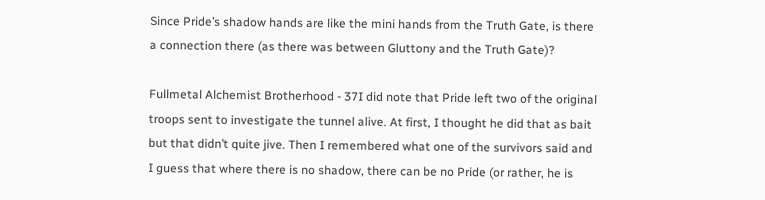Since Pride’s shadow hands are like the mini hands from the Truth Gate, is there a connection there (as there was between Gluttony and the Truth Gate)?

Fullmetal Alchemist Brotherhood - 37I did note that Pride left two of the original troops sent to investigate the tunnel alive. At first, I thought he did that as bait but that didn’t quite jive. Then I remembered what one of the survivors said and I guess that where there is no shadow, there can be no Pride (or rather, he is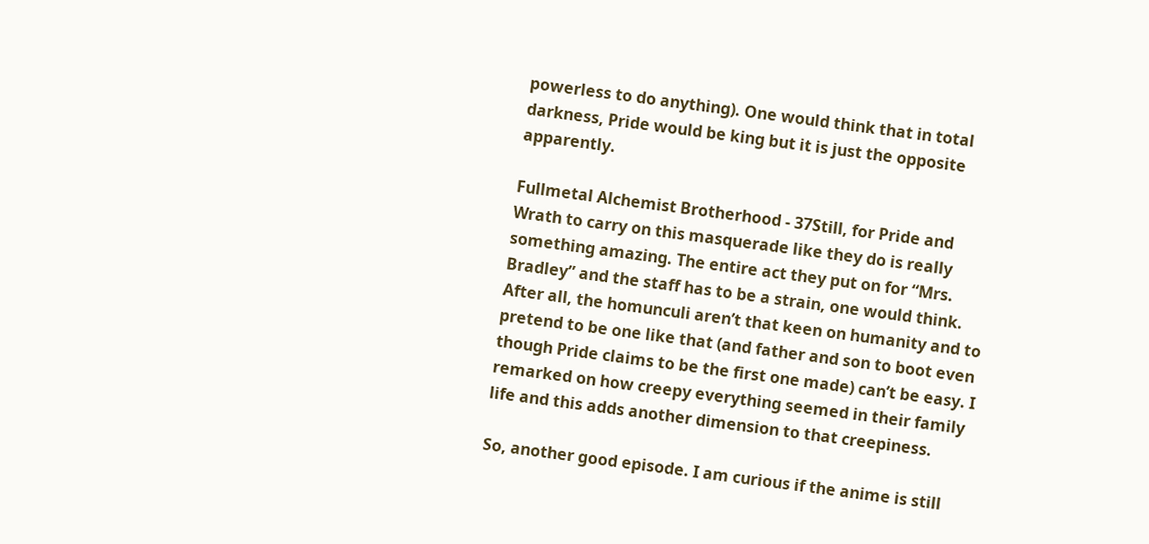powerless to do anything). One would think that in total darkness, Pride would be king but it is just the opposite apparently.

Fullmetal Alchemist Brotherhood - 37Still, for Pride and Wrath to carry on this masquerade like they do is really something amazing. The entire act they put on for “Mrs. Bradley” and the staff has to be a strain, one would think. After all, the homunculi aren’t that keen on humanity and to pretend to be one like that (and father and son to boot even though Pride claims to be the first one made) can’t be easy. I remarked on how creepy everything seemed in their family life and this adds another dimension to that creepiness.

So, another good episode. I am curious if the anime is still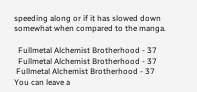speeding along or if it has slowed down somewhat when compared to the manga.

  Fullmetal Alchemist Brotherhood - 37
  Fullmetal Alchemist Brotherhood - 37
 Fullmetal Alchemist Brotherhood - 37
You can leave a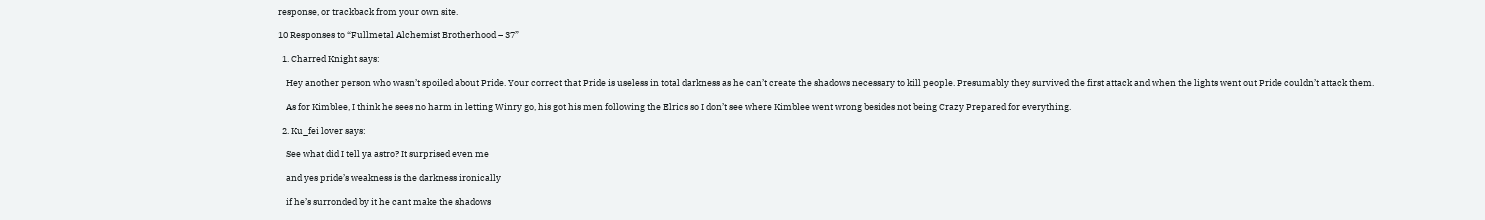response, or trackback from your own site.

10 Responses to “Fullmetal Alchemist Brotherhood – 37”

  1. Charred Knight says:

    Hey another person who wasn’t spoiled about Pride. Your correct that Pride is useless in total darkness as he can’t create the shadows necessary to kill people. Presumably they survived the first attack and when the lights went out Pride couldn’t attack them.

    As for Kimblee, I think he sees no harm in letting Winry go, his got his men following the Elrics so I don’t see where Kimblee went wrong besides not being Crazy Prepared for everything.

  2. Ku_fei lover says:

    See what did I tell ya astro? It surprised even me

    and yes pride’s weakness is the darkness ironically

    if he’s surronded by it he cant make the shadows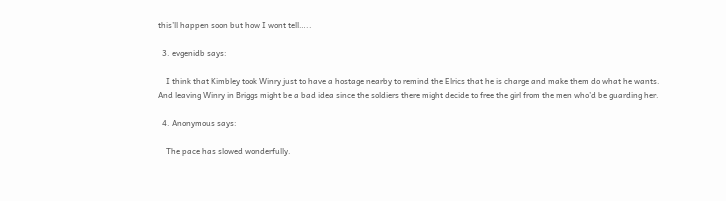this’ll happen soon but how I wont tell…..

  3. evgenidb says:

    I think that Kimbley took Winry just to have a hostage nearby to remind the Elrics that he is charge and make them do what he wants. And leaving Winry in Briggs might be a bad idea since the soldiers there might decide to free the girl from the men who’d be guarding her.

  4. Anonymous says:

    The pace has slowed wonderfully.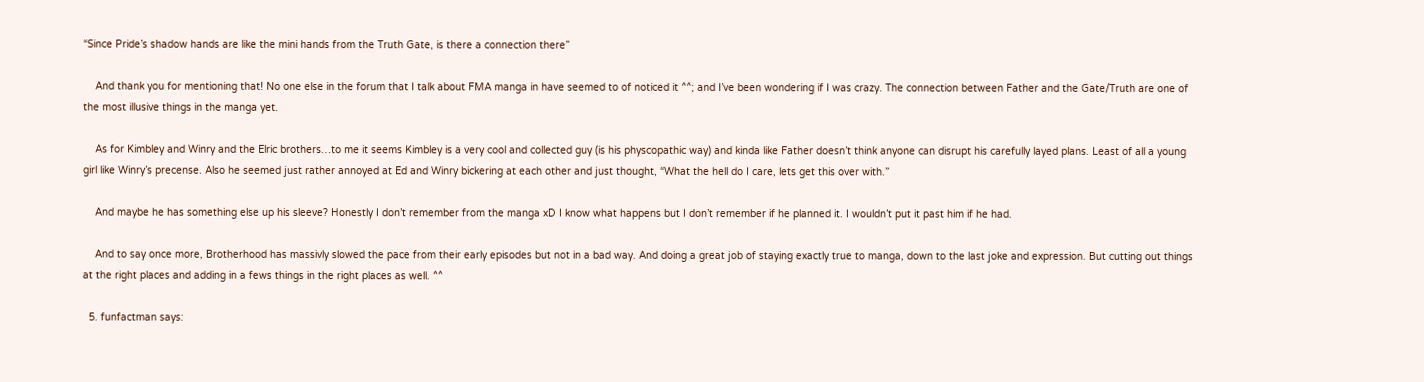“Since Pride’s shadow hands are like the mini hands from the Truth Gate, is there a connection there”

    And thank you for mentioning that! No one else in the forum that I talk about FMA manga in have seemed to of noticed it ^^; and I’ve been wondering if I was crazy. The connection between Father and the Gate/Truth are one of the most illusive things in the manga yet.

    As for Kimbley and Winry and the Elric brothers…to me it seems Kimbley is a very cool and collected guy (is his physcopathic way) and kinda like Father doesn’t think anyone can disrupt his carefully layed plans. Least of all a young girl like Winry’s precense. Also he seemed just rather annoyed at Ed and Winry bickering at each other and just thought, “What the hell do I care, lets get this over with.”

    And maybe he has something else up his sleeve? Honestly I don’t remember from the manga xD I know what happens but I don’t remember if he planned it. I wouldn’t put it past him if he had.

    And to say once more, Brotherhood has massivly slowed the pace from their early episodes but not in a bad way. And doing a great job of staying exactly true to manga, down to the last joke and expression. But cutting out things at the right places and adding in a fews things in the right places as well. ^^

  5. funfactman says: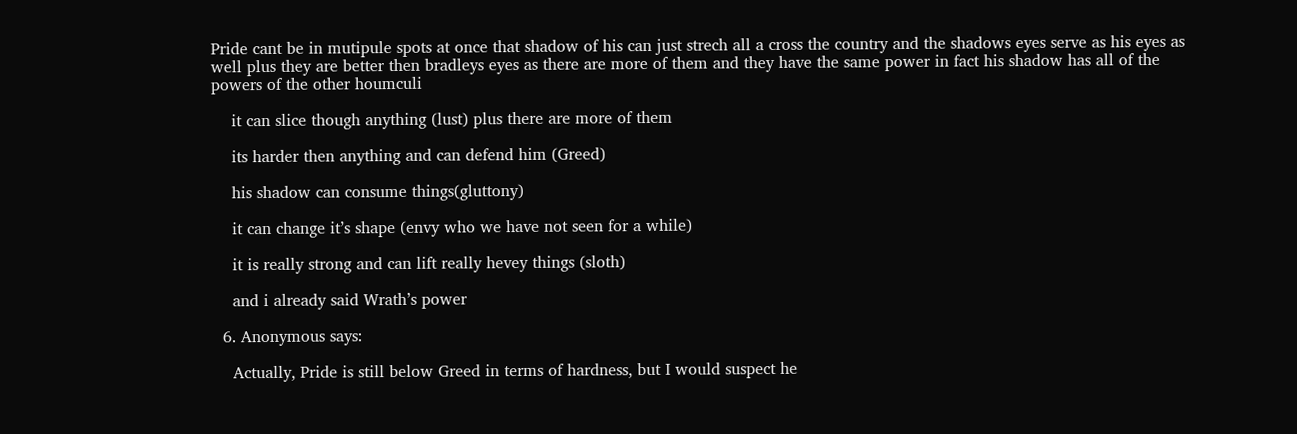Pride cant be in mutipule spots at once that shadow of his can just strech all a cross the country and the shadows eyes serve as his eyes as well plus they are better then bradleys eyes as there are more of them and they have the same power in fact his shadow has all of the powers of the other houmculi

    it can slice though anything (lust) plus there are more of them

    its harder then anything and can defend him (Greed)

    his shadow can consume things(gluttony)

    it can change it’s shape (envy who we have not seen for a while)

    it is really strong and can lift really hevey things (sloth)

    and i already said Wrath’s power

  6. Anonymous says:

    Actually, Pride is still below Greed in terms of hardness, but I would suspect he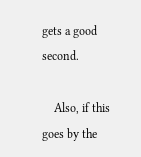gets a good second.

    Also, if this goes by the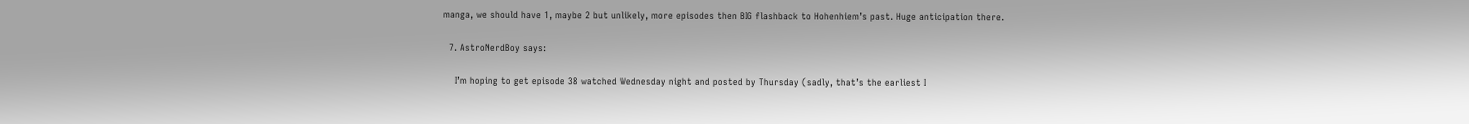manga, we should have 1, maybe 2 but unlikely, more episodes then BIG flashback to Hohenhiem’s past. Huge anticipation there.

  7. AstroNerdBoy says:

    I’m hoping to get episode 38 watched Wednesday night and posted by Thursday (sadly, that’s the earliest I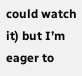could watch it) but I’m eager to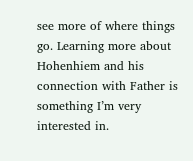see more of where things go. Learning more about Hohenhiem and his connection with Father is something I’m very interested in.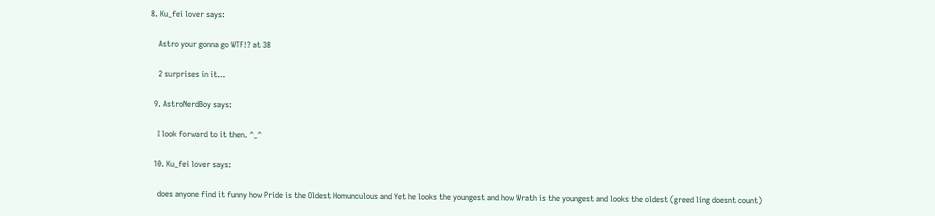8. Ku_fei lover says:

    Astro your gonna go WTF!? at 38

    2 surprises in it…

  9. AstroNerdBoy says:

    I look forward to it then. ^_^

  10. Ku_fei lover says:

    does anyone find it funny how Pride is the Oldest Homunculous and Yet he looks the youngest and how Wrath is the youngest and looks the oldest (greed ling doesnt count)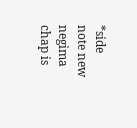*side note new negima chap is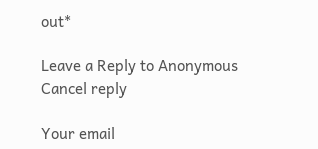out*

Leave a Reply to Anonymous Cancel reply

Your email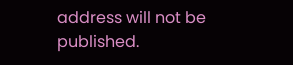address will not be published.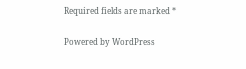Required fields are marked *

Powered by WordPress